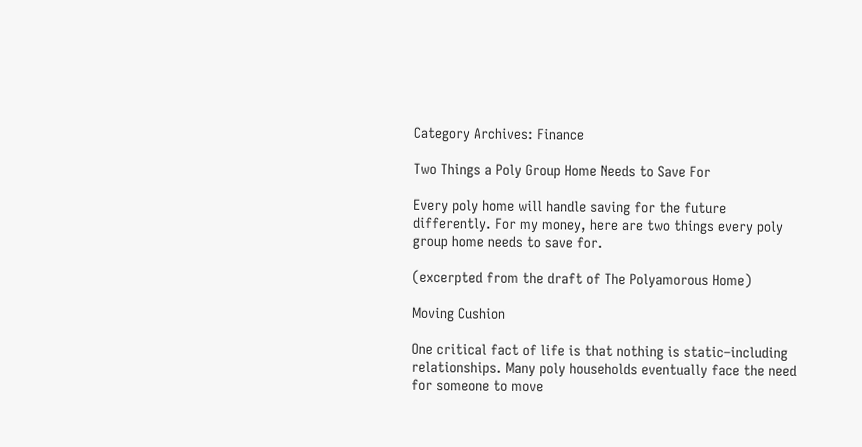Category Archives: Finance

Two Things a Poly Group Home Needs to Save For

Every poly home will handle saving for the future differently. For my money, here are two things every poly group home needs to save for.

(excerpted from the draft of The Polyamorous Home)

Moving Cushion

One critical fact of life is that nothing is static–including relationships. Many poly households eventually face the need for someone to move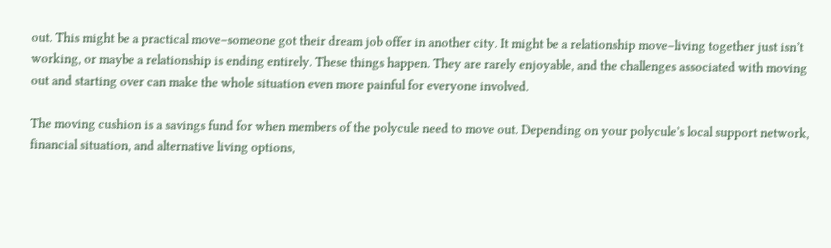out. This might be a practical move–someone got their dream job offer in another city. It might be a relationship move–living together just isn’t working, or maybe a relationship is ending entirely. These things happen. They are rarely enjoyable, and the challenges associated with moving out and starting over can make the whole situation even more painful for everyone involved.

The moving cushion is a savings fund for when members of the polycule need to move out. Depending on your polycule’s local support network, financial situation, and alternative living options,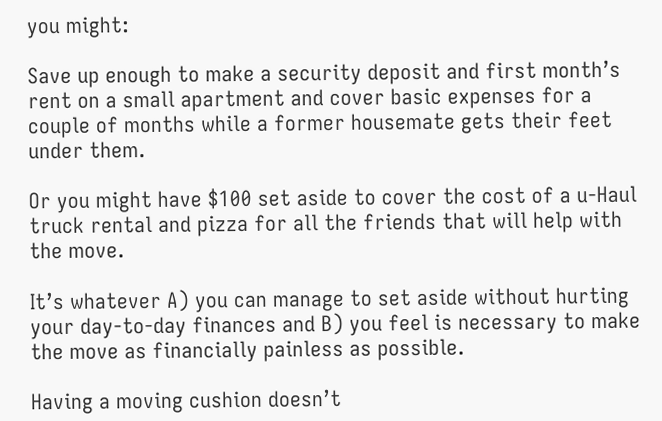you might:

Save up enough to make a security deposit and first month’s rent on a small apartment and cover basic expenses for a couple of months while a former housemate gets their feet under them.

Or you might have $100 set aside to cover the cost of a u-Haul truck rental and pizza for all the friends that will help with the move.

It’s whatever A) you can manage to set aside without hurting your day-to-day finances and B) you feel is necessary to make the move as financially painless as possible.

Having a moving cushion doesn’t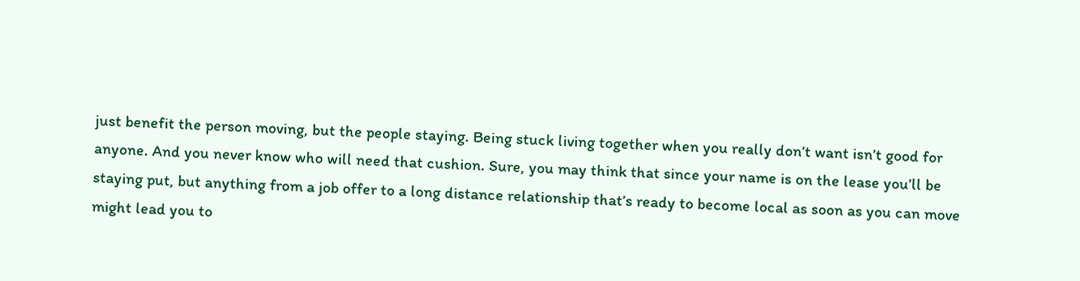just benefit the person moving, but the people staying. Being stuck living together when you really don’t want isn’t good for anyone. And you never know who will need that cushion. Sure, you may think that since your name is on the lease you’ll be staying put, but anything from a job offer to a long distance relationship that’s ready to become local as soon as you can move might lead you to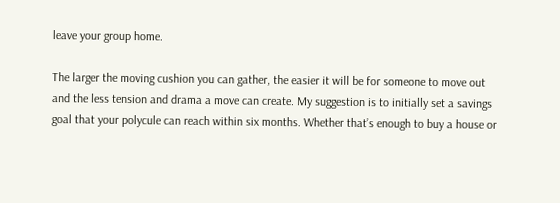leave your group home.

The larger the moving cushion you can gather, the easier it will be for someone to move out and the less tension and drama a move can create. My suggestion is to initially set a savings goal that your polycule can reach within six months. Whether that’s enough to buy a house or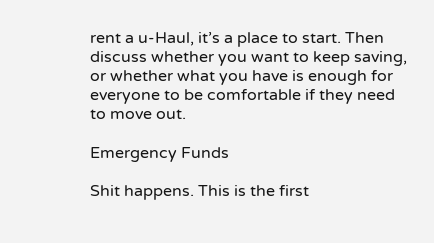rent a u-Haul, it’s a place to start. Then discuss whether you want to keep saving, or whether what you have is enough for everyone to be comfortable if they need to move out.

Emergency Funds

Shit happens. This is the first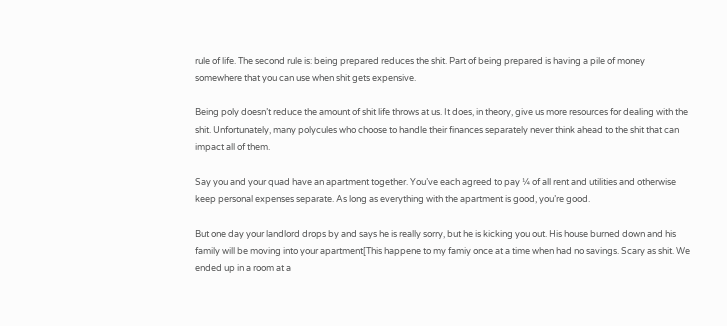rule of life. The second rule is: being prepared reduces the shit. Part of being prepared is having a pile of money somewhere that you can use when shit gets expensive.

Being poly doesn’t reduce the amount of shit life throws at us. It does, in theory, give us more resources for dealing with the shit. Unfortunately, many polycules who choose to handle their finances separately never think ahead to the shit that can impact all of them.

Say you and your quad have an apartment together. You’ve each agreed to pay ¼ of all rent and utilities and otherwise keep personal expenses separate. As long as everything with the apartment is good, you’re good.

But one day your landlord drops by and says he is really sorry, but he is kicking you out. His house burned down and his family will be moving into your apartment[This happene to my famiy once at a time when had no savings. Scary as shit. We ended up in a room at a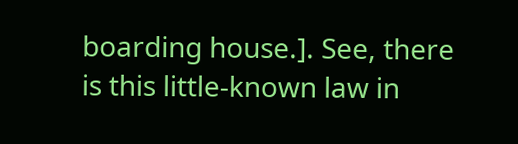boarding house.]. See, there is this little-known law in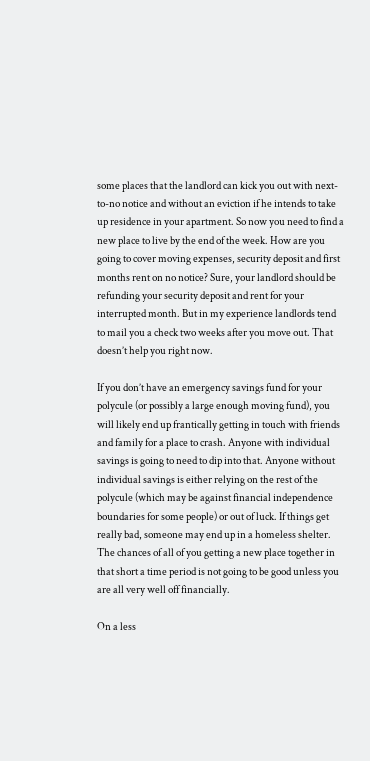some places that the landlord can kick you out with next-to-no notice and without an eviction if he intends to take up residence in your apartment. So now you need to find a new place to live by the end of the week. How are you going to cover moving expenses, security deposit and first months rent on no notice? Sure, your landlord should be refunding your security deposit and rent for your interrupted month. But in my experience landlords tend to mail you a check two weeks after you move out. That doesn’t help you right now.

If you don’t have an emergency savings fund for your polycule (or possibly a large enough moving fund), you will likely end up frantically getting in touch with friends and family for a place to crash. Anyone with individual savings is going to need to dip into that. Anyone without individual savings is either relying on the rest of the polycule (which may be against financial independence boundaries for some people) or out of luck. If things get really bad, someone may end up in a homeless shelter. The chances of all of you getting a new place together in that short a time period is not going to be good unless you are all very well off financially.

On a less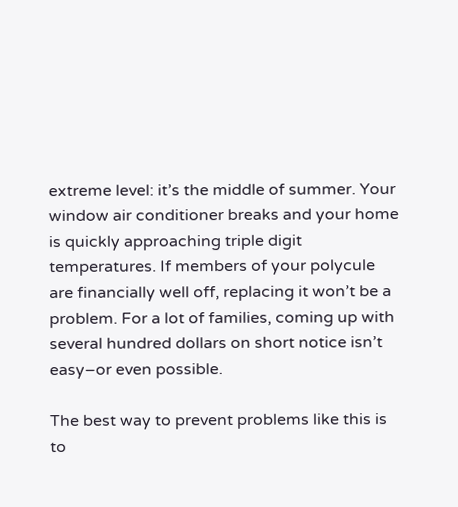extreme level: it’s the middle of summer. Your window air conditioner breaks and your home is quickly approaching triple digit temperatures. If members of your polycule are financially well off, replacing it won’t be a problem. For a lot of families, coming up with several hundred dollars on short notice isn’t easy–or even possible.

The best way to prevent problems like this is to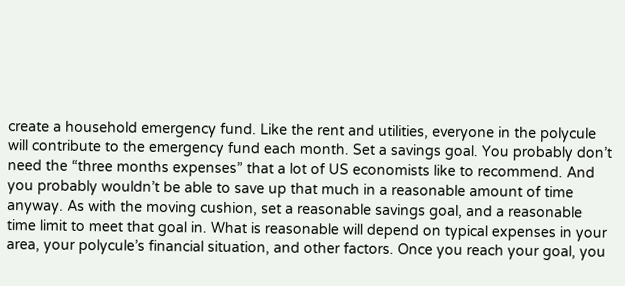create a household emergency fund. Like the rent and utilities, everyone in the polycule will contribute to the emergency fund each month. Set a savings goal. You probably don’t need the “three months expenses” that a lot of US economists like to recommend. And you probably wouldn’t be able to save up that much in a reasonable amount of time anyway. As with the moving cushion, set a reasonable savings goal, and a reasonable time limit to meet that goal in. What is reasonable will depend on typical expenses in your area, your polycule’s financial situation, and other factors. Once you reach your goal, you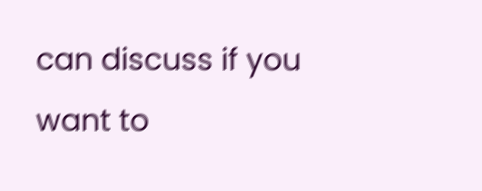can discuss if you want to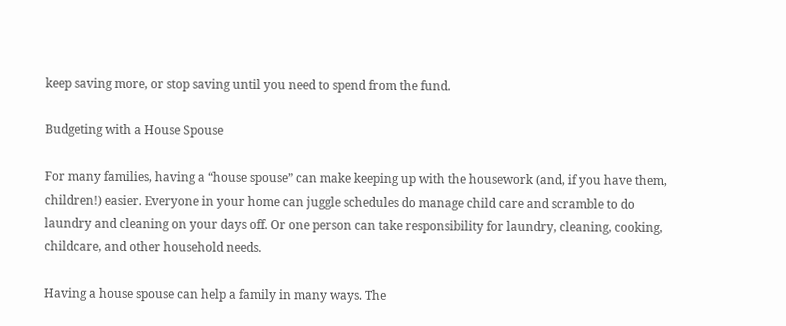keep saving more, or stop saving until you need to spend from the fund.

Budgeting with a House Spouse

For many families, having a “house spouse” can make keeping up with the housework (and, if you have them, children!) easier. Everyone in your home can juggle schedules do manage child care and scramble to do laundry and cleaning on your days off. Or one person can take responsibility for laundry, cleaning, cooking, childcare, and other household needs.

Having a house spouse can help a family in many ways. The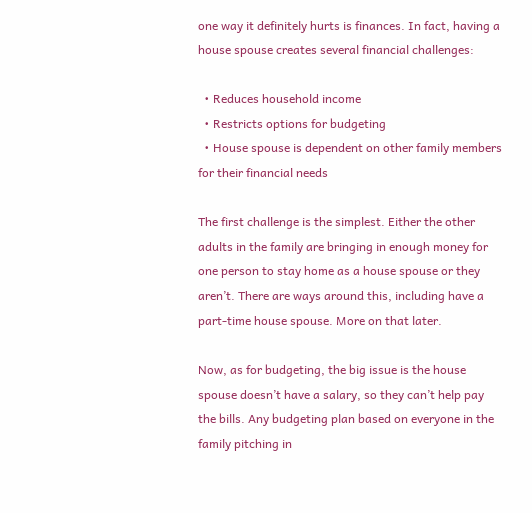one way it definitely hurts is finances. In fact, having a house spouse creates several financial challenges:

  • Reduces household income
  • Restricts options for budgeting
  • House spouse is dependent on other family members for their financial needs

The first challenge is the simplest. Either the other adults in the family are bringing in enough money for one person to stay home as a house spouse or they aren’t. There are ways around this, including have a part-time house spouse. More on that later.

Now, as for budgeting, the big issue is the house spouse doesn’t have a salary, so they can’t help pay the bills. Any budgeting plan based on everyone in the family pitching in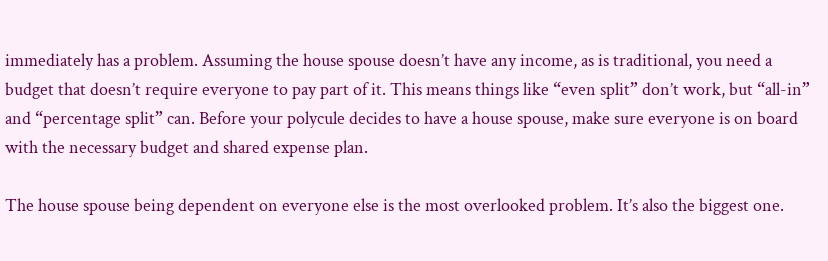immediately has a problem. Assuming the house spouse doesn’t have any income, as is traditional, you need a budget that doesn’t require everyone to pay part of it. This means things like “even split” don’t work, but “all-in” and “percentage split” can. Before your polycule decides to have a house spouse, make sure everyone is on board with the necessary budget and shared expense plan.

The house spouse being dependent on everyone else is the most overlooked problem. It’s also the biggest one.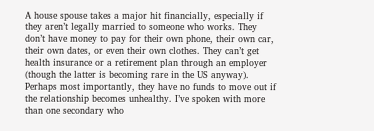A house spouse takes a major hit financially, especially if they aren’t legally married to someone who works. They don’t have money to pay for their own phone, their own car, their own dates, or even their own clothes. They can’t get health insurance or a retirement plan through an employer (though the latter is becoming rare in the US anyway). Perhaps most importantly, they have no funds to move out if the relationship becomes unhealthy. I’ve spoken with more than one secondary who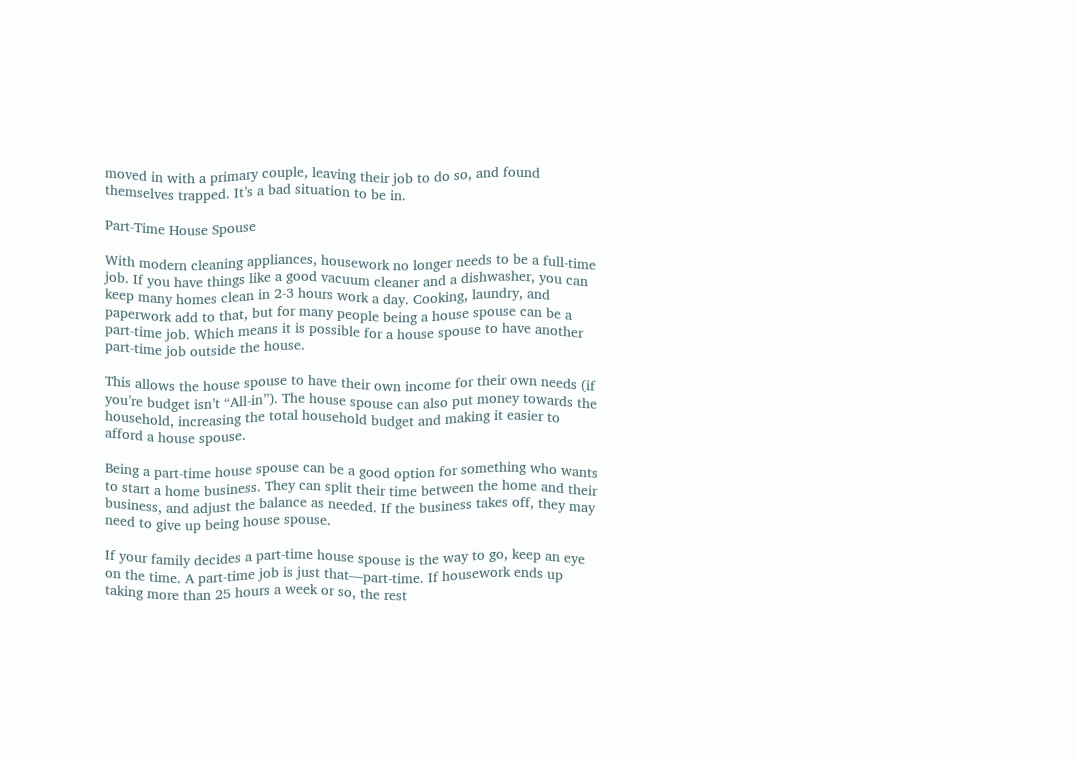moved in with a primary couple, leaving their job to do so, and found themselves trapped. It’s a bad situation to be in.

Part-Time House Spouse

With modern cleaning appliances, housework no longer needs to be a full-time job. If you have things like a good vacuum cleaner and a dishwasher, you can keep many homes clean in 2-3 hours work a day. Cooking, laundry, and paperwork add to that, but for many people being a house spouse can be a part-time job. Which means it is possible for a house spouse to have another part-time job outside the house.

This allows the house spouse to have their own income for their own needs (if you’re budget isn’t “All-in”). The house spouse can also put money towards the household, increasing the total household budget and making it easier to afford a house spouse.

Being a part-time house spouse can be a good option for something who wants to start a home business. They can split their time between the home and their business, and adjust the balance as needed. If the business takes off, they may need to give up being house spouse.

If your family decides a part-time house spouse is the way to go, keep an eye on the time. A part-time job is just that—part-time. If housework ends up taking more than 25 hours a week or so, the rest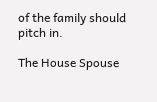of the family should pitch in.

The House Spouse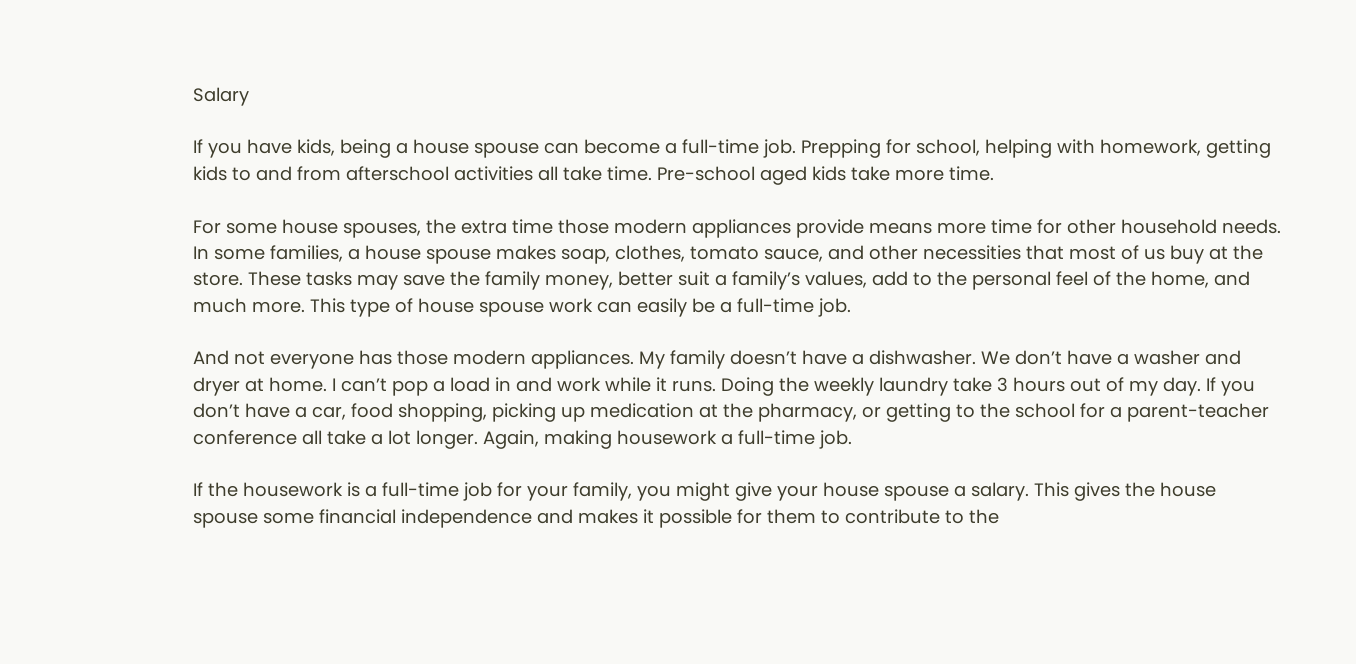Salary

If you have kids, being a house spouse can become a full-time job. Prepping for school, helping with homework, getting kids to and from afterschool activities all take time. Pre-school aged kids take more time.

For some house spouses, the extra time those modern appliances provide means more time for other household needs. In some families, a house spouse makes soap, clothes, tomato sauce, and other necessities that most of us buy at the store. These tasks may save the family money, better suit a family’s values, add to the personal feel of the home, and much more. This type of house spouse work can easily be a full-time job.

And not everyone has those modern appliances. My family doesn’t have a dishwasher. We don’t have a washer and dryer at home. I can’t pop a load in and work while it runs. Doing the weekly laundry take 3 hours out of my day. If you don’t have a car, food shopping, picking up medication at the pharmacy, or getting to the school for a parent-teacher conference all take a lot longer. Again, making housework a full-time job.

If the housework is a full-time job for your family, you might give your house spouse a salary. This gives the house spouse some financial independence and makes it possible for them to contribute to the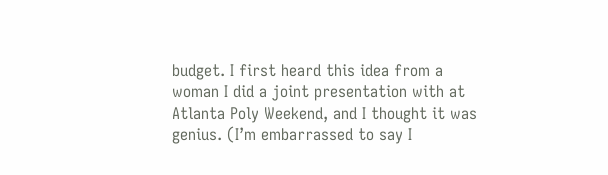budget. I first heard this idea from a woman I did a joint presentation with at Atlanta Poly Weekend, and I thought it was genius. (I’m embarrassed to say I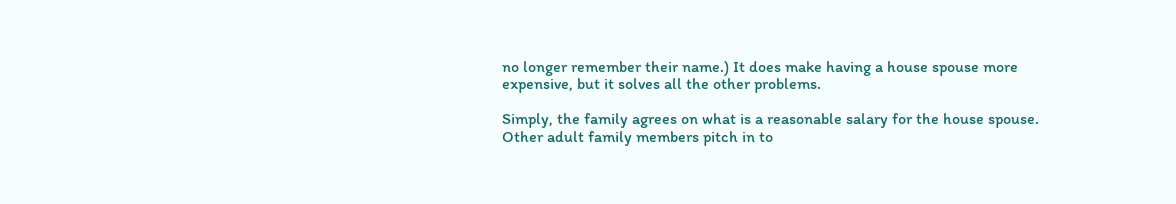no longer remember their name.) It does make having a house spouse more expensive, but it solves all the other problems.

Simply, the family agrees on what is a reasonable salary for the house spouse. Other adult family members pitch in to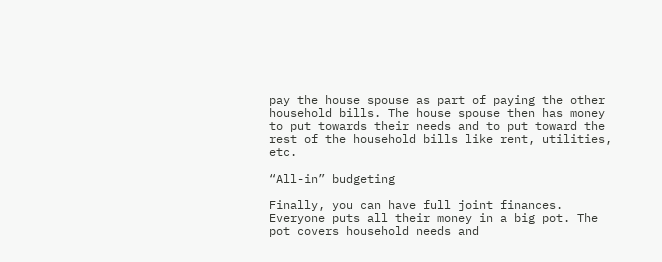pay the house spouse as part of paying the other household bills. The house spouse then has money to put towards their needs and to put toward the rest of the household bills like rent, utilities, etc.

“All-in” budgeting

Finally, you can have full joint finances. Everyone puts all their money in a big pot. The pot covers household needs and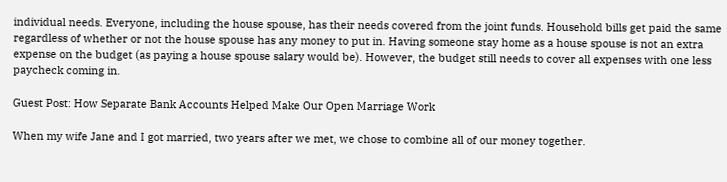individual needs. Everyone, including the house spouse, has their needs covered from the joint funds. Household bills get paid the same regardless of whether or not the house spouse has any money to put in. Having someone stay home as a house spouse is not an extra expense on the budget (as paying a house spouse salary would be). However, the budget still needs to cover all expenses with one less paycheck coming in.

Guest Post: How Separate Bank Accounts Helped Make Our Open Marriage Work

When my wife Jane and I got married, two years after we met, we chose to combine all of our money together.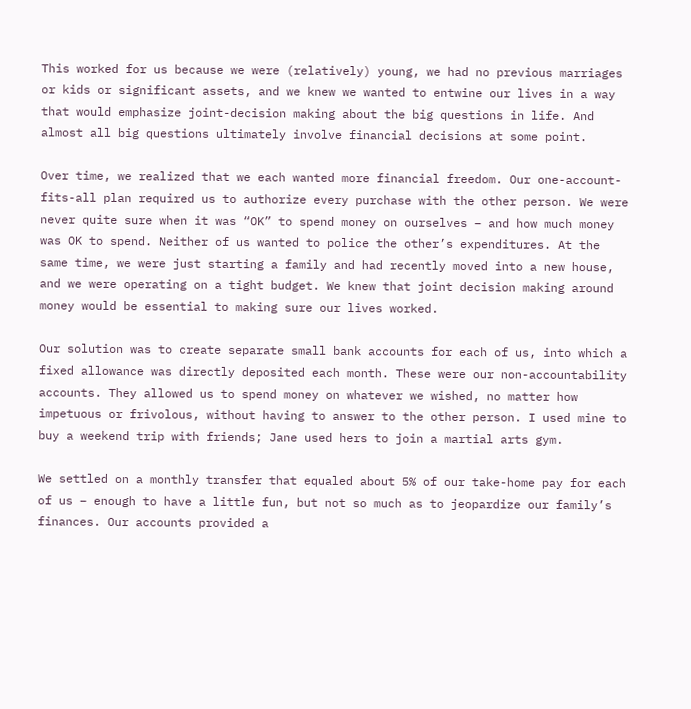This worked for us because we were (relatively) young, we had no previous marriages or kids or significant assets, and we knew we wanted to entwine our lives in a way that would emphasize joint-decision making about the big questions in life. And almost all big questions ultimately involve financial decisions at some point.

Over time, we realized that we each wanted more financial freedom. Our one-account-fits-all plan required us to authorize every purchase with the other person. We were never quite sure when it was “OK” to spend money on ourselves – and how much money was OK to spend. Neither of us wanted to police the other’s expenditures. At the same time, we were just starting a family and had recently moved into a new house, and we were operating on a tight budget. We knew that joint decision making around money would be essential to making sure our lives worked.

Our solution was to create separate small bank accounts for each of us, into which a fixed allowance was directly deposited each month. These were our non-accountability accounts. They allowed us to spend money on whatever we wished, no matter how impetuous or frivolous, without having to answer to the other person. I used mine to buy a weekend trip with friends; Jane used hers to join a martial arts gym.

We settled on a monthly transfer that equaled about 5% of our take-home pay for each of us – enough to have a little fun, but not so much as to jeopardize our family’s finances. Our accounts provided a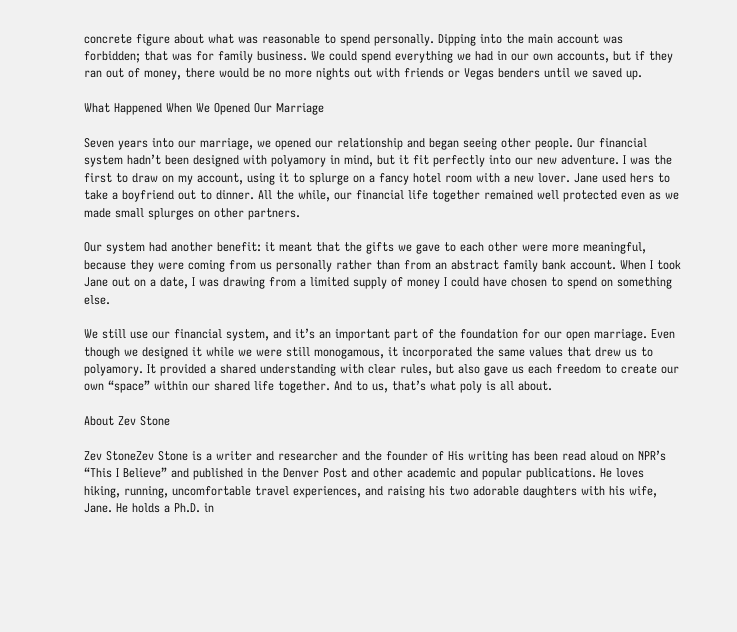concrete figure about what was reasonable to spend personally. Dipping into the main account was forbidden; that was for family business. We could spend everything we had in our own accounts, but if they ran out of money, there would be no more nights out with friends or Vegas benders until we saved up.

What Happened When We Opened Our Marriage

Seven years into our marriage, we opened our relationship and began seeing other people. Our financial system hadn’t been designed with polyamory in mind, but it fit perfectly into our new adventure. I was the first to draw on my account, using it to splurge on a fancy hotel room with a new lover. Jane used hers to take a boyfriend out to dinner. All the while, our financial life together remained well protected even as we made small splurges on other partners.

Our system had another benefit: it meant that the gifts we gave to each other were more meaningful, because they were coming from us personally rather than from an abstract family bank account. When I took Jane out on a date, I was drawing from a limited supply of money I could have chosen to spend on something else.

We still use our financial system, and it’s an important part of the foundation for our open marriage. Even though we designed it while we were still monogamous, it incorporated the same values that drew us to polyamory. It provided a shared understanding with clear rules, but also gave us each freedom to create our own “space” within our shared life together. And to us, that’s what poly is all about.

About Zev Stone

Zev StoneZev Stone is a writer and researcher and the founder of His writing has been read aloud on NPR’s “This I Believe” and published in the Denver Post and other academic and popular publications. He loves hiking, running, uncomfortable travel experiences, and raising his two adorable daughters with his wife, Jane. He holds a Ph.D. in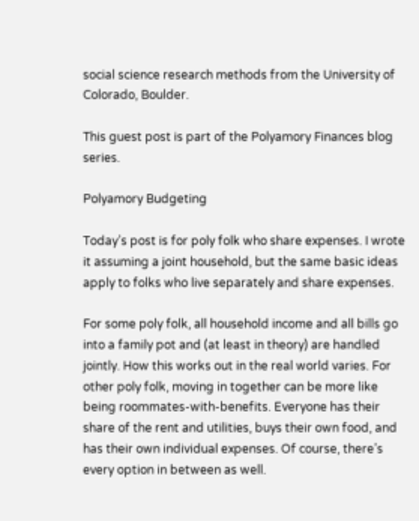social science research methods from the University of Colorado, Boulder.

This guest post is part of the Polyamory Finances blog series.

Polyamory Budgeting

Today’s post is for poly folk who share expenses. I wrote it assuming a joint household, but the same basic ideas apply to folks who live separately and share expenses.

For some poly folk, all household income and all bills go into a family pot and (at least in theory) are handled jointly. How this works out in the real world varies. For other poly folk, moving in together can be more like being roommates-with-benefits. Everyone has their share of the rent and utilities, buys their own food, and has their own individual expenses. Of course, there’s every option in between as well.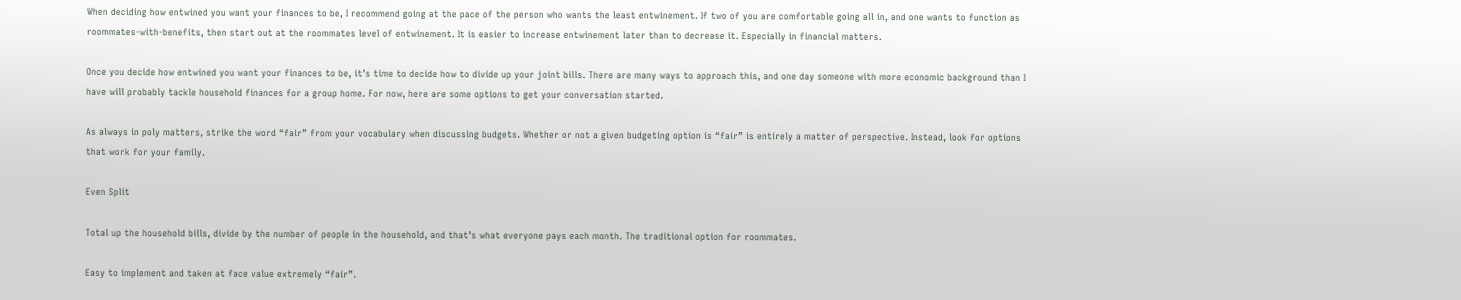When deciding how entwined you want your finances to be, I recommend going at the pace of the person who wants the least entwinement. If two of you are comfortable going all in, and one wants to function as roommates-with-benefits, then start out at the roommates level of entwinement. It is easier to increase entwinement later than to decrease it. Especially in financial matters.

Once you decide how entwined you want your finances to be, it’s time to decide how to divide up your joint bills. There are many ways to approach this, and one day someone with more economic background than I have will probably tackle household finances for a group home. For now, here are some options to get your conversation started.

As always in poly matters, strike the word “fair” from your vocabulary when discussing budgets. Whether or not a given budgeting option is “fair” is entirely a matter of perspective. Instead, look for options that work for your family.

Even Split

Total up the household bills, divide by the number of people in the household, and that’s what everyone pays each month. The traditional option for roommates.

Easy to implement and taken at face value extremely “fair”.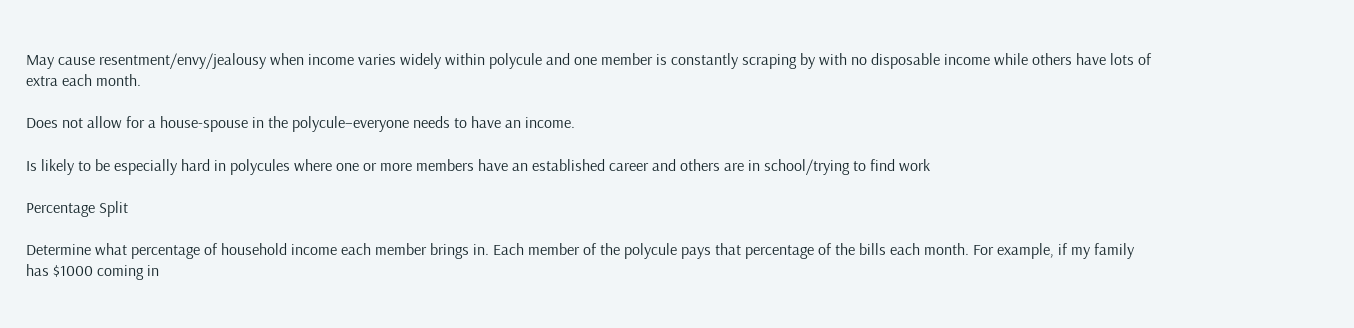May cause resentment/envy/jealousy when income varies widely within polycule and one member is constantly scraping by with no disposable income while others have lots of extra each month.

Does not allow for a house-spouse in the polycule–everyone needs to have an income.

Is likely to be especially hard in polycules where one or more members have an established career and others are in school/trying to find work

Percentage Split

Determine what percentage of household income each member brings in. Each member of the polycule pays that percentage of the bills each month. For example, if my family has $1000 coming in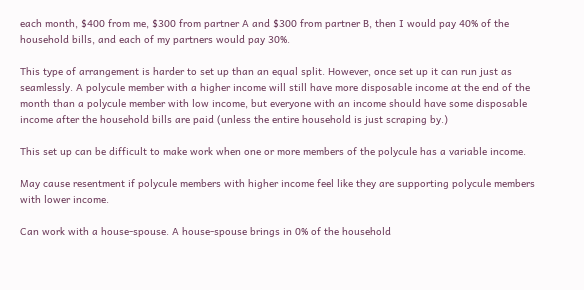each month, $400 from me, $300 from partner A and $300 from partner B, then I would pay 40% of the household bills, and each of my partners would pay 30%.

This type of arrangement is harder to set up than an equal split. However, once set up it can run just as seamlessly. A polycule member with a higher income will still have more disposable income at the end of the month than a polycule member with low income, but everyone with an income should have some disposable income after the household bills are paid (unless the entire household is just scraping by.)

This set up can be difficult to make work when one or more members of the polycule has a variable income.

May cause resentment if polycule members with higher income feel like they are supporting polycule members with lower income.

Can work with a house-spouse. A house-spouse brings in 0% of the household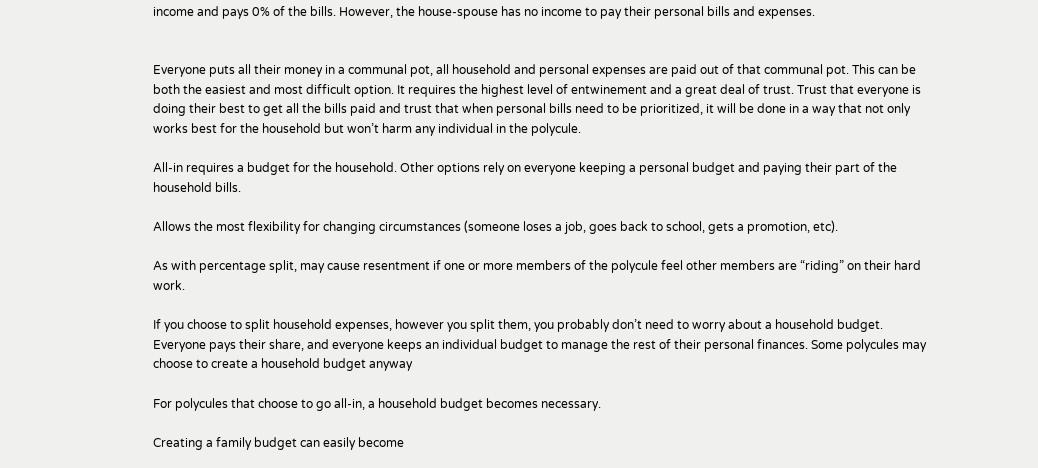income and pays 0% of the bills. However, the house-spouse has no income to pay their personal bills and expenses.


Everyone puts all their money in a communal pot, all household and personal expenses are paid out of that communal pot. This can be both the easiest and most difficult option. It requires the highest level of entwinement and a great deal of trust. Trust that everyone is doing their best to get all the bills paid and trust that when personal bills need to be prioritized, it will be done in a way that not only works best for the household but won’t harm any individual in the polycule.

All-in requires a budget for the household. Other options rely on everyone keeping a personal budget and paying their part of the household bills.

Allows the most flexibility for changing circumstances (someone loses a job, goes back to school, gets a promotion, etc).

As with percentage split, may cause resentment if one or more members of the polycule feel other members are “riding” on their hard work.

If you choose to split household expenses, however you split them, you probably don’t need to worry about a household budget. Everyone pays their share, and everyone keeps an individual budget to manage the rest of their personal finances. Some polycules may choose to create a household budget anyway

For polycules that choose to go all-in, a household budget becomes necessary.

Creating a family budget can easily become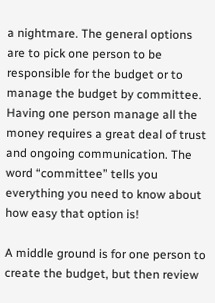a nightmare. The general options are to pick one person to be responsible for the budget or to manage the budget by committee. Having one person manage all the money requires a great deal of trust and ongoing communication. The word “committee” tells you everything you need to know about how easy that option is!

A middle ground is for one person to create the budget, but then review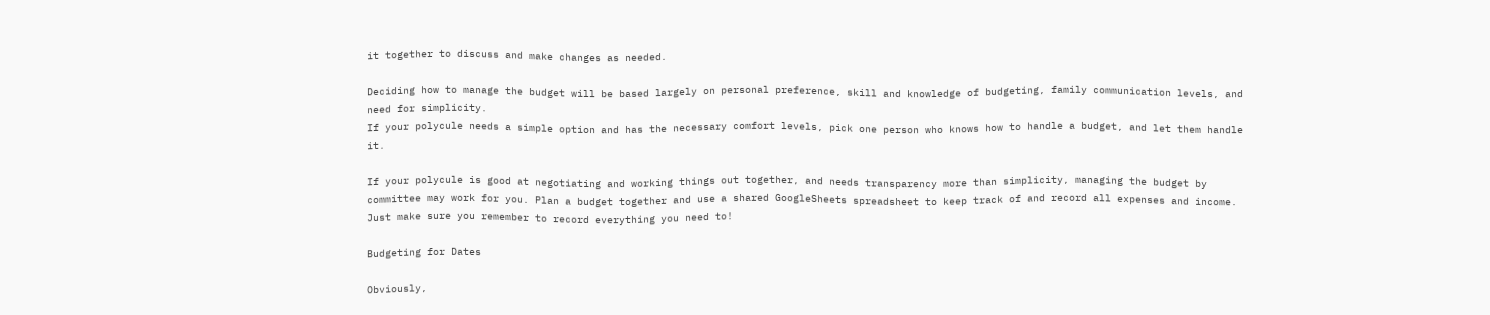it together to discuss and make changes as needed.

Deciding how to manage the budget will be based largely on personal preference, skill and knowledge of budgeting, family communication levels, and need for simplicity.
If your polycule needs a simple option and has the necessary comfort levels, pick one person who knows how to handle a budget, and let them handle it.

If your polycule is good at negotiating and working things out together, and needs transparency more than simplicity, managing the budget by committee may work for you. Plan a budget together and use a shared GoogleSheets spreadsheet to keep track of and record all expenses and income. Just make sure you remember to record everything you need to!

Budgeting for Dates

Obviously,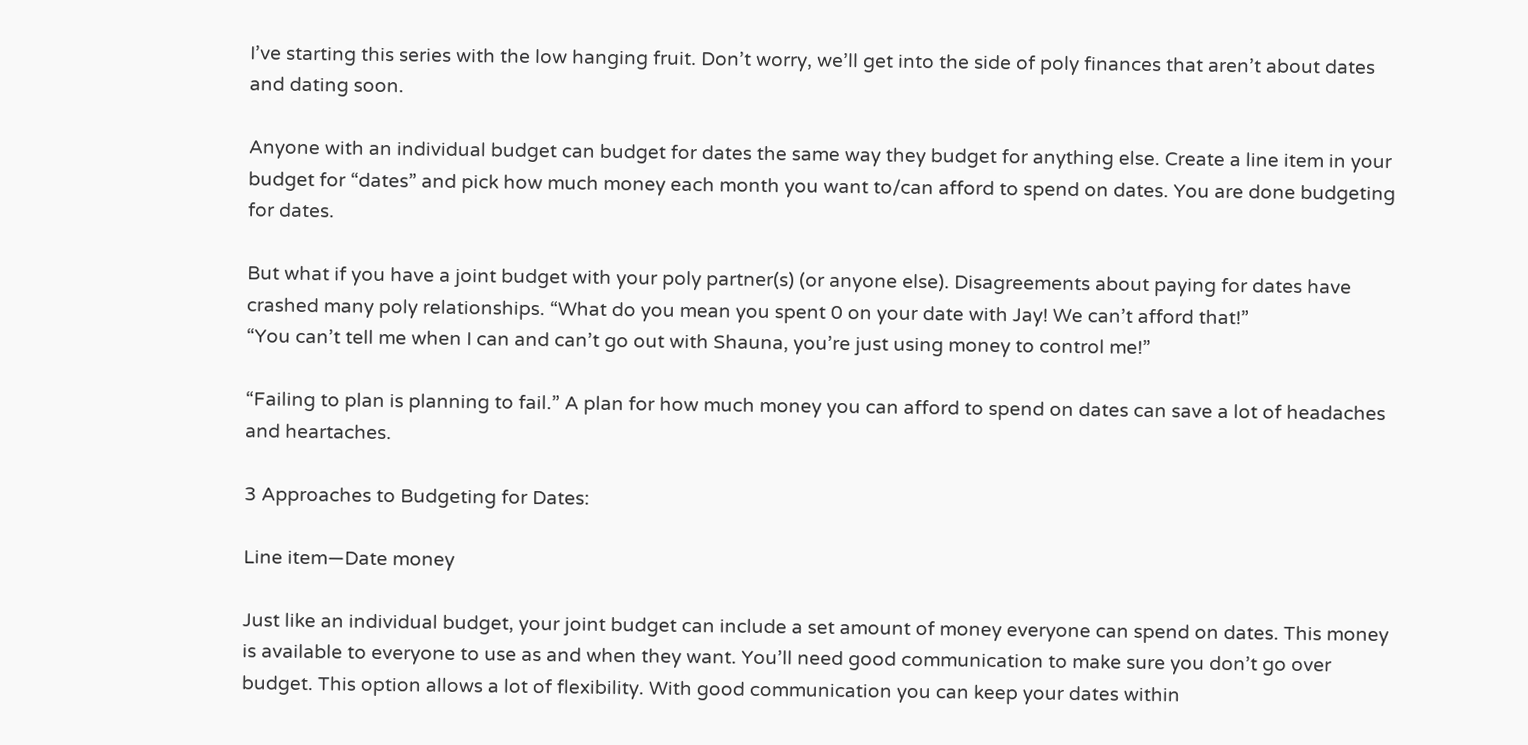I’ve starting this series with the low hanging fruit. Don’t worry, we’ll get into the side of poly finances that aren’t about dates and dating soon.

Anyone with an individual budget can budget for dates the same way they budget for anything else. Create a line item in your budget for “dates” and pick how much money each month you want to/can afford to spend on dates. You are done budgeting for dates.

But what if you have a joint budget with your poly partner(s) (or anyone else). Disagreements about paying for dates have crashed many poly relationships. “What do you mean you spent 0 on your date with Jay! We can’t afford that!”
“You can’t tell me when I can and can’t go out with Shauna, you’re just using money to control me!”

“Failing to plan is planning to fail.” A plan for how much money you can afford to spend on dates can save a lot of headaches and heartaches.

3 Approaches to Budgeting for Dates:

Line item—Date money

Just like an individual budget, your joint budget can include a set amount of money everyone can spend on dates. This money is available to everyone to use as and when they want. You’ll need good communication to make sure you don’t go over budget. This option allows a lot of flexibility. With good communication you can keep your dates within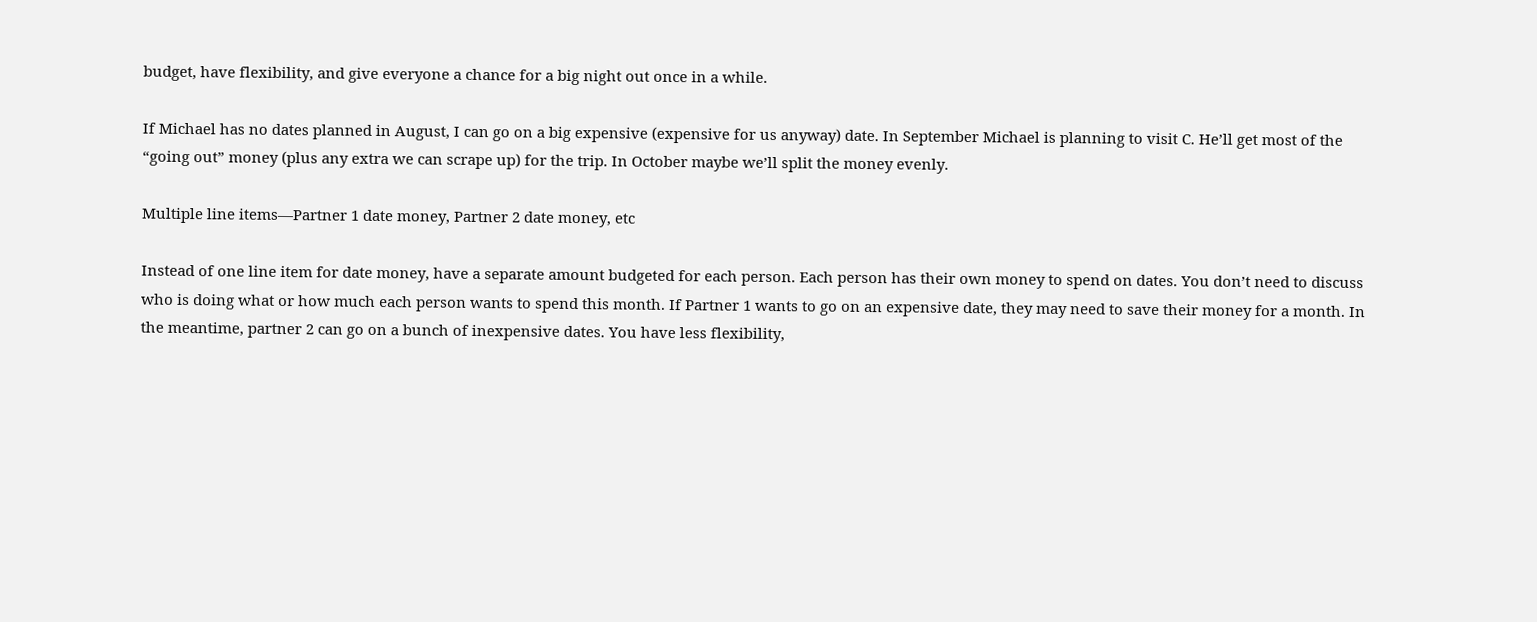budget, have flexibility, and give everyone a chance for a big night out once in a while.

If Michael has no dates planned in August, I can go on a big expensive (expensive for us anyway) date. In September Michael is planning to visit C. He’ll get most of the “going out” money (plus any extra we can scrape up) for the trip. In October maybe we’ll split the money evenly.

Multiple line items—Partner 1 date money, Partner 2 date money, etc

Instead of one line item for date money, have a separate amount budgeted for each person. Each person has their own money to spend on dates. You don’t need to discuss who is doing what or how much each person wants to spend this month. If Partner 1 wants to go on an expensive date, they may need to save their money for a month. In the meantime, partner 2 can go on a bunch of inexpensive dates. You have less flexibility,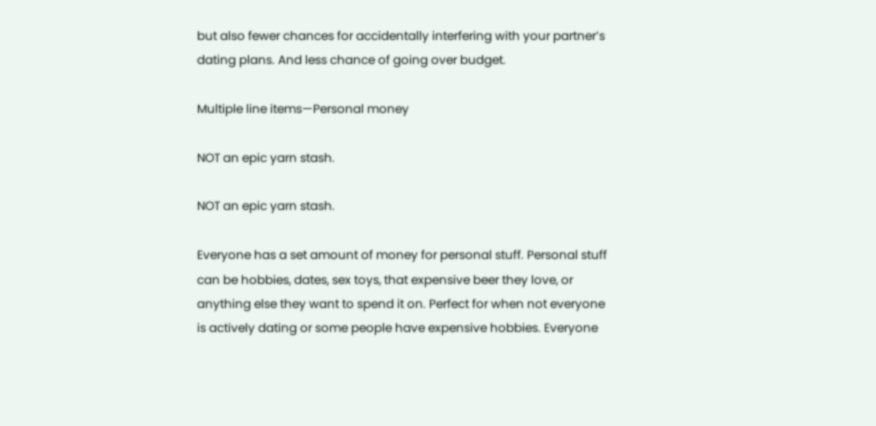but also fewer chances for accidentally interfering with your partner’s dating plans. And less chance of going over budget.

Multiple line items—Personal money

NOT an epic yarn stash.

NOT an epic yarn stash.

Everyone has a set amount of money for personal stuff. Personal stuff can be hobbies, dates, sex toys, that expensive beer they love, or anything else they want to spend it on. Perfect for when not everyone is actively dating or some people have expensive hobbies. Everyone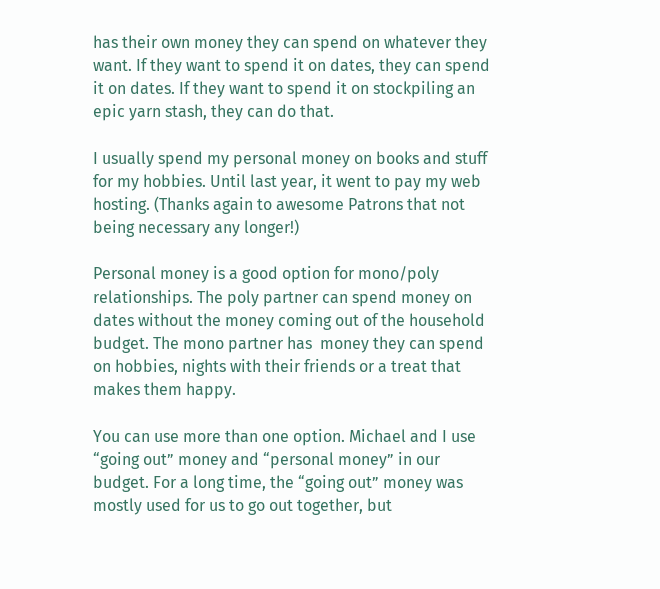has their own money they can spend on whatever they want. If they want to spend it on dates, they can spend it on dates. If they want to spend it on stockpiling an epic yarn stash, they can do that.

I usually spend my personal money on books and stuff for my hobbies. Until last year, it went to pay my web hosting. (Thanks again to awesome Patrons that not being necessary any longer!)

Personal money is a good option for mono/poly relationships. The poly partner can spend money on dates without the money coming out of the household budget. The mono partner has  money they can spend on hobbies, nights with their friends or a treat that makes them happy.

You can use more than one option. Michael and I use “going out” money and “personal money” in our budget. For a long time, the “going out” money was mostly used for us to go out together, but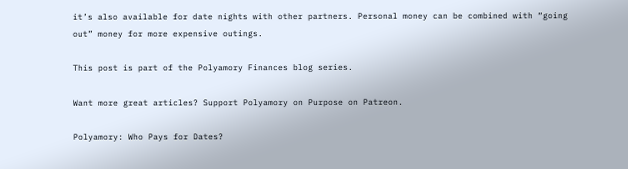it’s also available for date nights with other partners. Personal money can be combined with “going out” money for more expensive outings.

This post is part of the Polyamory Finances blog series.

Want more great articles? Support Polyamory on Purpose on Patreon.

Polyamory: Who Pays for Dates?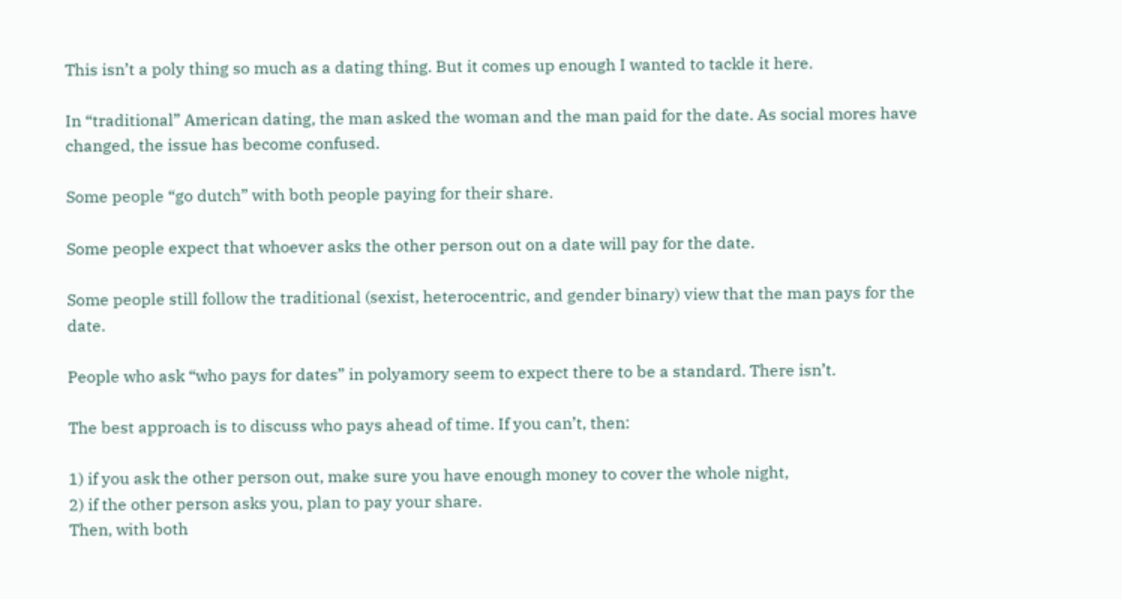This isn’t a poly thing so much as a dating thing. But it comes up enough I wanted to tackle it here.

In “traditional” American dating, the man asked the woman and the man paid for the date. As social mores have changed, the issue has become confused.

Some people “go dutch” with both people paying for their share.

Some people expect that whoever asks the other person out on a date will pay for the date.

Some people still follow the traditional (sexist, heterocentric, and gender binary) view that the man pays for the date.

People who ask “who pays for dates” in polyamory seem to expect there to be a standard. There isn’t.

The best approach is to discuss who pays ahead of time. If you can’t, then:

1) if you ask the other person out, make sure you have enough money to cover the whole night,
2) if the other person asks you, plan to pay your share.
Then, with both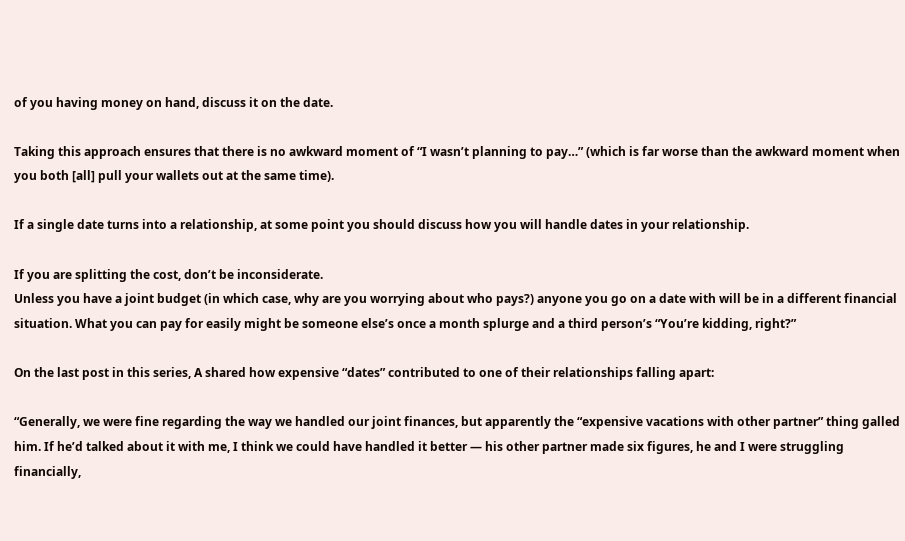of you having money on hand, discuss it on the date.

Taking this approach ensures that there is no awkward moment of “I wasn’t planning to pay…” (which is far worse than the awkward moment when you both [all] pull your wallets out at the same time).

If a single date turns into a relationship, at some point you should discuss how you will handle dates in your relationship.

If you are splitting the cost, don’t be inconsiderate.
Unless you have a joint budget (in which case, why are you worrying about who pays?) anyone you go on a date with will be in a different financial situation. What you can pay for easily might be someone else’s once a month splurge and a third person’s “You’re kidding, right?”

On the last post in this series, A shared how expensive “dates” contributed to one of their relationships falling apart:

“Generally, we were fine regarding the way we handled our joint finances, but apparently the “expensive vacations with other partner” thing galled him. If he’d talked about it with me, I think we could have handled it better — his other partner made six figures, he and I were struggling financially,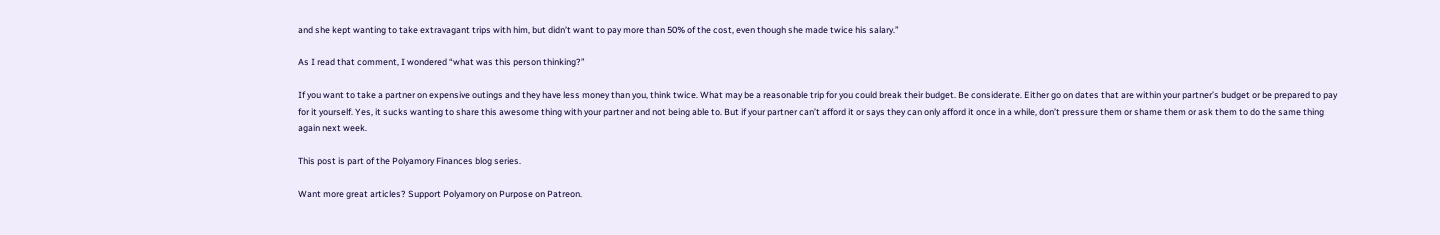and she kept wanting to take extravagant trips with him, but didn’t want to pay more than 50% of the cost, even though she made twice his salary.”

As I read that comment, I wondered “what was this person thinking?”

If you want to take a partner on expensive outings and they have less money than you, think twice. What may be a reasonable trip for you could break their budget. Be considerate. Either go on dates that are within your partner’s budget or be prepared to pay for it yourself. Yes, it sucks wanting to share this awesome thing with your partner and not being able to. But if your partner can’t afford it or says they can only afford it once in a while, don’t pressure them or shame them or ask them to do the same thing again next week.

This post is part of the Polyamory Finances blog series.

Want more great articles? Support Polyamory on Purpose on Patreon.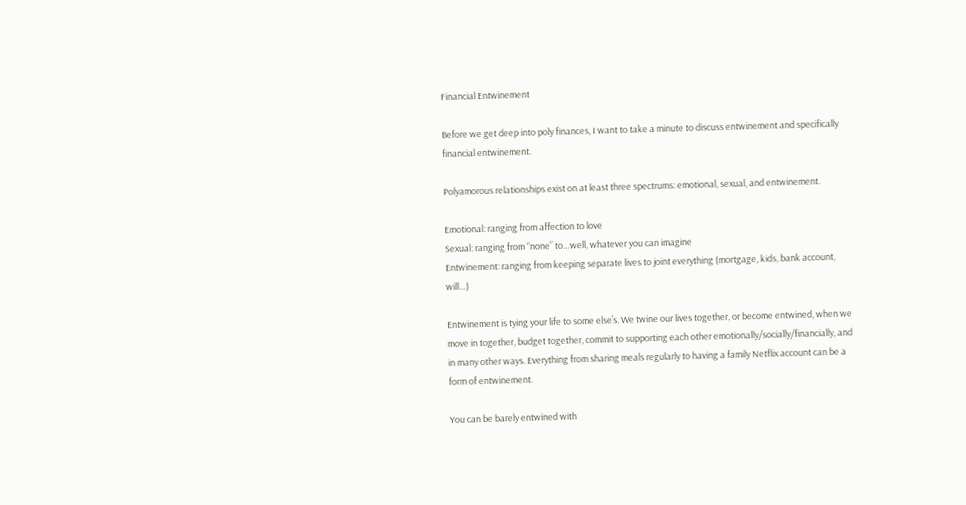Financial Entwinement

Before we get deep into poly finances, I want to take a minute to discuss entwinement and specifically financial entwinement.

Polyamorous relationships exist on at least three spectrums: emotional, sexual, and entwinement.

Emotional: ranging from affection to love
Sexual: ranging from “none” to…well, whatever you can imagine
Entwinement: ranging from keeping separate lives to joint everything (mortgage, kids, bank account, will…)

Entwinement is tying your life to some else’s. We twine our lives together, or become entwined, when we move in together, budget together, commit to supporting each other emotionally/socially/financially, and in many other ways. Everything from sharing meals regularly to having a family Netflix account can be a form of entwinement.

You can be barely entwined with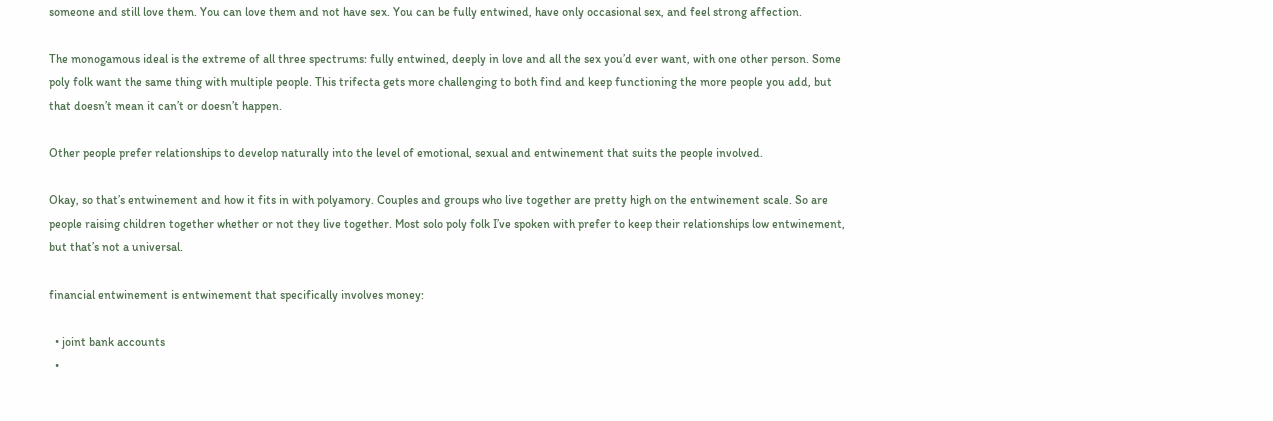someone and still love them. You can love them and not have sex. You can be fully entwined, have only occasional sex, and feel strong affection.

The monogamous ideal is the extreme of all three spectrums: fully entwined, deeply in love and all the sex you’d ever want, with one other person. Some poly folk want the same thing with multiple people. This trifecta gets more challenging to both find and keep functioning the more people you add, but that doesn’t mean it can’t or doesn’t happen.

Other people prefer relationships to develop naturally into the level of emotional, sexual and entwinement that suits the people involved.

Okay, so that’s entwinement and how it fits in with polyamory. Couples and groups who live together are pretty high on the entwinement scale. So are people raising children together whether or not they live together. Most solo poly folk I’ve spoken with prefer to keep their relationships low entwinement, but that’s not a universal.

financial entwinement is entwinement that specifically involves money:

  • joint bank accounts
  •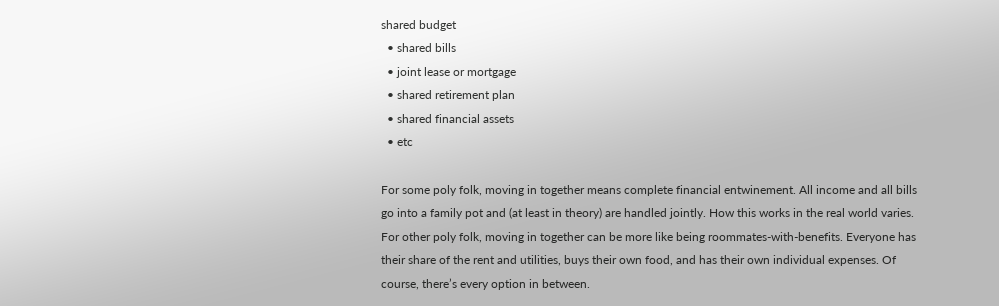shared budget
  • shared bills
  • joint lease or mortgage
  • shared retirement plan
  • shared financial assets
  • etc

For some poly folk, moving in together means complete financial entwinement. All income and all bills go into a family pot and (at least in theory) are handled jointly. How this works in the real world varies. For other poly folk, moving in together can be more like being roommates-with-benefits. Everyone has their share of the rent and utilities, buys their own food, and has their own individual expenses. Of course, there’s every option in between.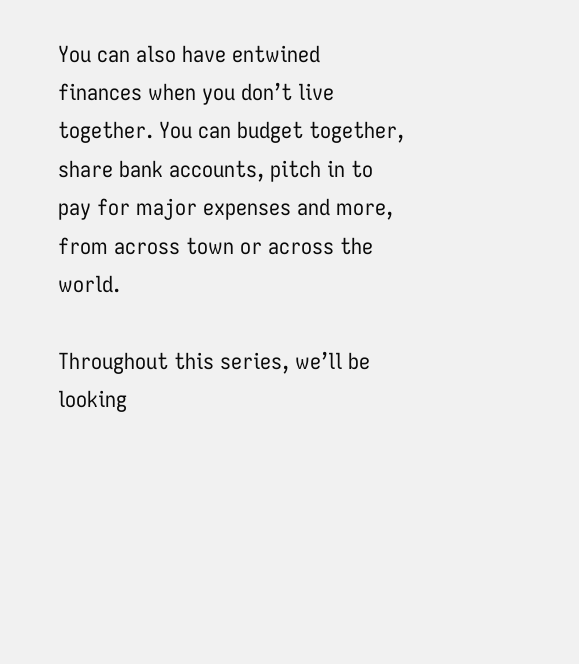You can also have entwined finances when you don’t live together. You can budget together, share bank accounts, pitch in to pay for major expenses and more, from across town or across the world.

Throughout this series, we’ll be looking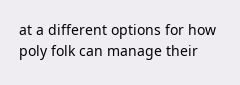at a different options for how poly folk can manage their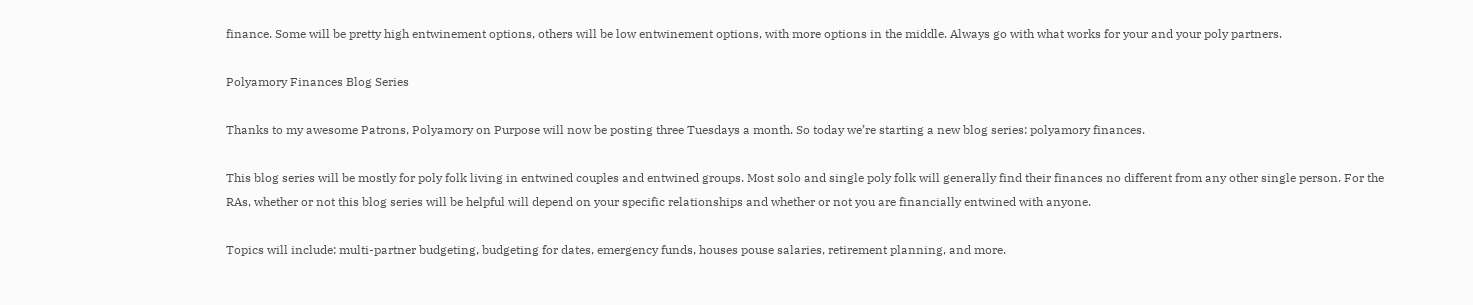finance. Some will be pretty high entwinement options, others will be low entwinement options, with more options in the middle. Always go with what works for your and your poly partners.

Polyamory Finances Blog Series

Thanks to my awesome Patrons, Polyamory on Purpose will now be posting three Tuesdays a month. So today we’re starting a new blog series: polyamory finances.

This blog series will be mostly for poly folk living in entwined couples and entwined groups. Most solo and single poly folk will generally find their finances no different from any other single person. For the RAs, whether or not this blog series will be helpful will depend on your specific relationships and whether or not you are financially entwined with anyone.

Topics will include: multi-partner budgeting, budgeting for dates, emergency funds, houses pouse salaries, retirement planning, and more.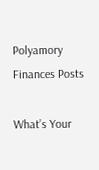Polyamory Finances Posts

What’s Your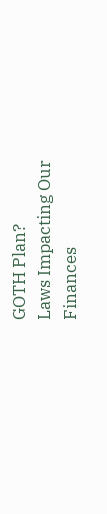GOTH Plan?
Laws Impacting Our Finances